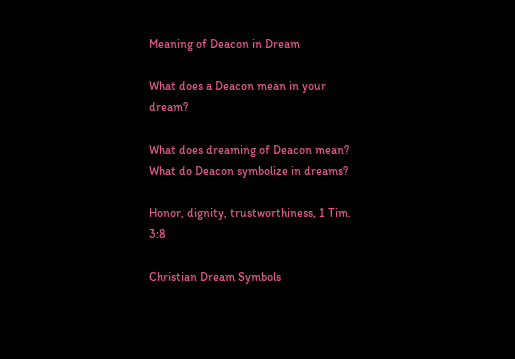Meaning of Deacon in Dream

What does a Deacon mean in your dream?

What does dreaming of Deacon mean? What do Deacon symbolize in dreams?

Honor, dignity, trustworthiness, 1 Tim. 3:8

Christian Dream Symbols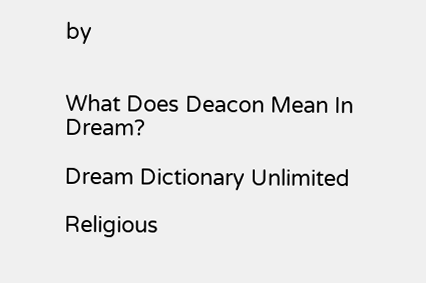by


What Does Deacon Mean In Dream?

Dream Dictionary Unlimited

Religious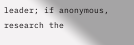leader; if anonymous, research the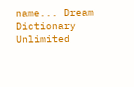name... Dream Dictionary Unlimited